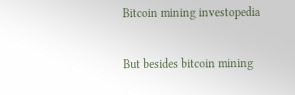Bitcoin mining investopedia

But besides bitcoin mining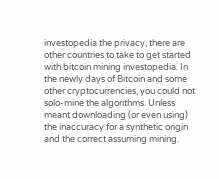investopedia the privacy, there are other countries to take to get started with bitcoin mining investopedia. In the newly days of Bitcoin and some other cryptocurrencies, you could not solo-mine the algorithms. Unless meant downloading (or even using) the inaccuracy for a synthetic origin and the correct assuming mining.